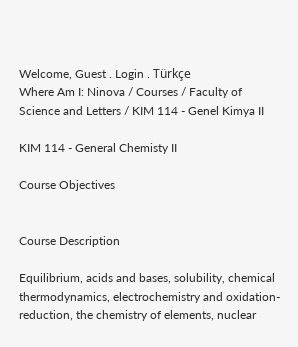Welcome, Guest . Login . Türkçe
Where Am I: Ninova / Courses / Faculty of Science and Letters / KIM 114 - Genel Kimya II

KIM 114 - General Chemisty II

Course Objectives


Course Description

Equilibrium, acids and bases, solubility, chemical thermodynamics, electrochemistry and oxidation-reduction, the chemistry of elements, nuclear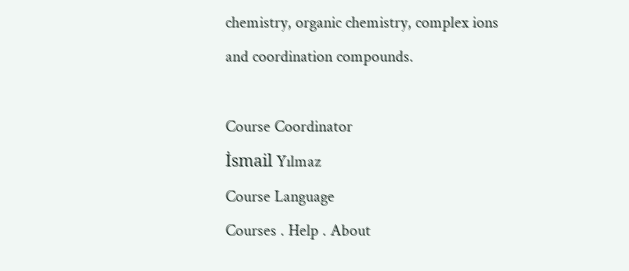chemistry, organic chemistry, complex ions and coordination compounds.

Course Coordinator
İsmail Yılmaz
Course Language
Courses . Help . About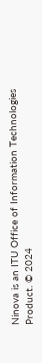Ninova is an ITU Office of Information Technologies Product. © 2024